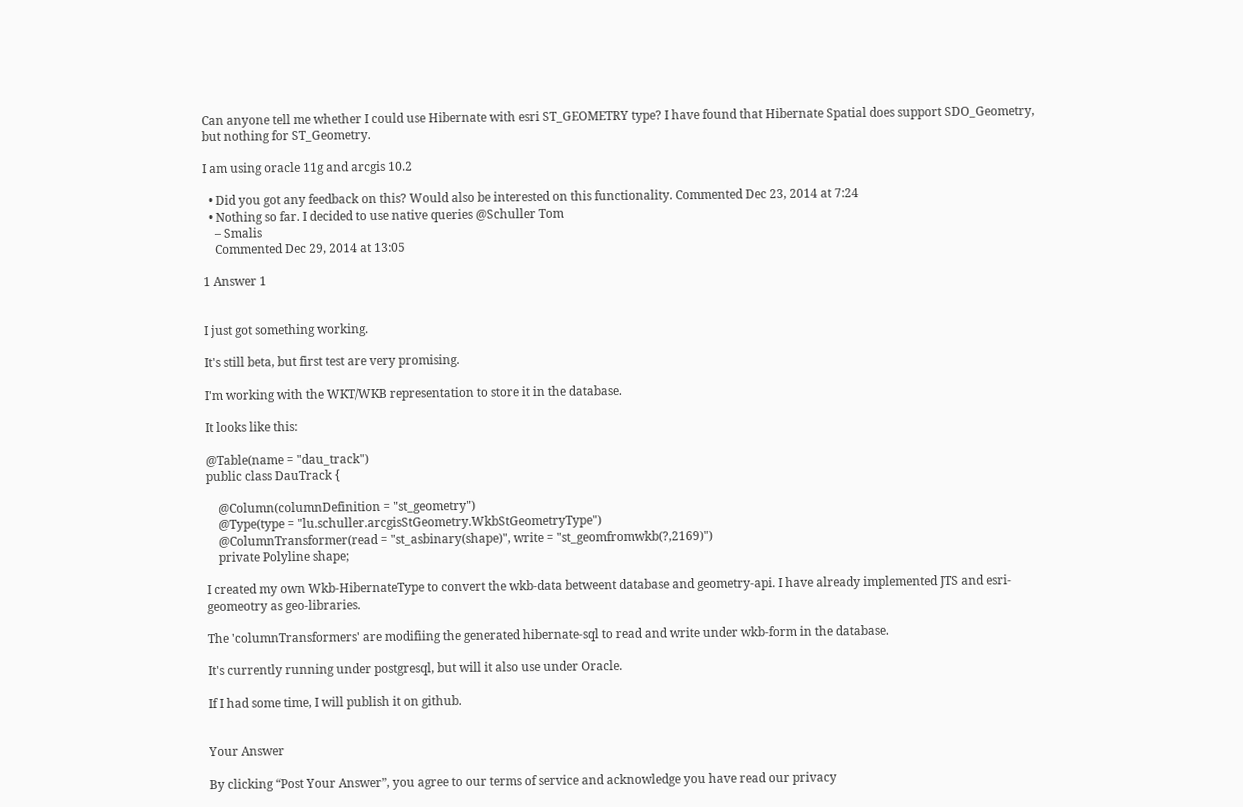Can anyone tell me whether I could use Hibernate with esri ST_GEOMETRY type? I have found that Hibernate Spatial does support SDO_Geometry, but nothing for ST_Geometry.

I am using oracle 11g and arcgis 10.2

  • Did you got any feedback on this? Would also be interested on this functionality. Commented Dec 23, 2014 at 7:24
  • Nothing so far. I decided to use native queries @Schuller Tom
    – Smalis
    Commented Dec 29, 2014 at 13:05

1 Answer 1


I just got something working.

It's still beta, but first test are very promising.

I'm working with the WKT/WKB representation to store it in the database.

It looks like this:

@Table(name = "dau_track")
public class DauTrack {

    @Column(columnDefinition = "st_geometry")
    @Type(type = "lu.schuller.arcgisStGeometry.WkbStGeometryType")
    @ColumnTransformer(read = "st_asbinary(shape)", write = "st_geomfromwkb(?,2169)")
    private Polyline shape;

I created my own Wkb-HibernateType to convert the wkb-data betweent database and geometry-api. I have already implemented JTS and esri-geomeotry as geo-libraries.

The 'columnTransformers' are modifiing the generated hibernate-sql to read and write under wkb-form in the database.

It's currently running under postgresql, but will it also use under Oracle.

If I had some time, I will publish it on github.


Your Answer

By clicking “Post Your Answer”, you agree to our terms of service and acknowledge you have read our privacy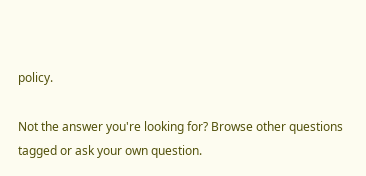policy.

Not the answer you're looking for? Browse other questions tagged or ask your own question.